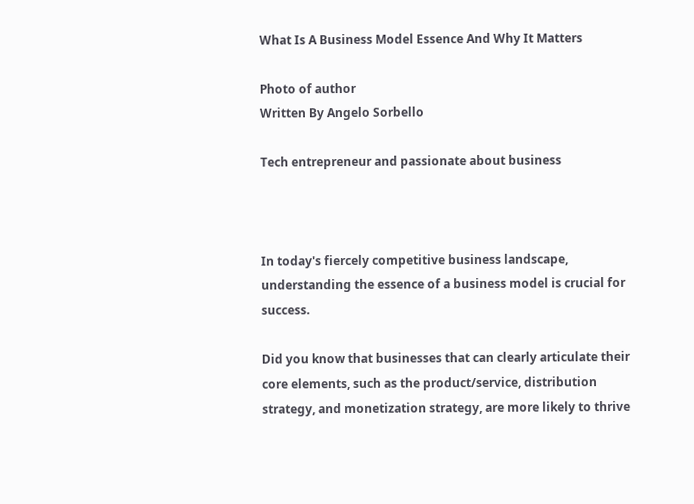What Is A Business Model Essence And Why It Matters

Photo of author
Written By Angelo Sorbello

Tech entrepreneur and passionate about business



In today's fiercely competitive business landscape, understanding the essence of a business model is crucial for success.

Did you know that businesses that can clearly articulate their core elements, such as the product/service, distribution strategy, and monetization strategy, are more likely to thrive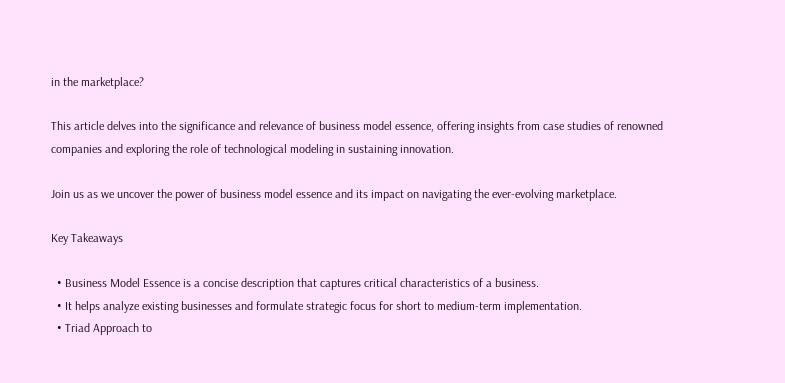in the marketplace?

This article delves into the significance and relevance of business model essence, offering insights from case studies of renowned companies and exploring the role of technological modeling in sustaining innovation.

Join us as we uncover the power of business model essence and its impact on navigating the ever-evolving marketplace.

Key Takeaways

  • Business Model Essence is a concise description that captures critical characteristics of a business.
  • It helps analyze existing businesses and formulate strategic focus for short to medium-term implementation.
  • Triad Approach to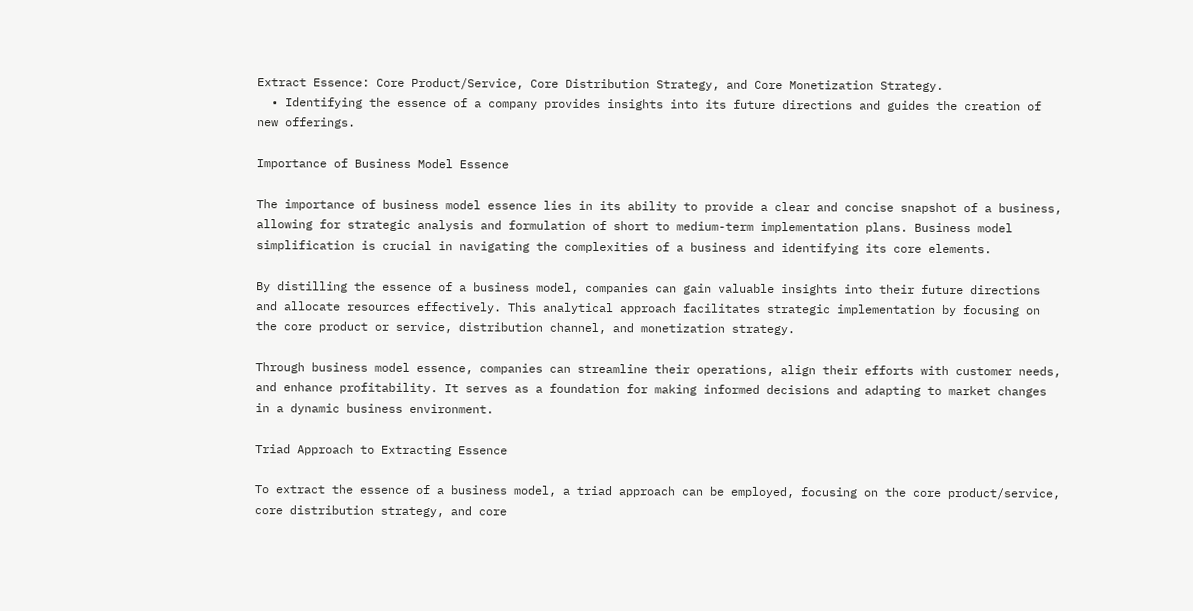Extract Essence: Core Product/Service, Core Distribution Strategy, and Core Monetization Strategy.
  • Identifying the essence of a company provides insights into its future directions and guides the creation of new offerings.

Importance of Business Model Essence

The importance of business model essence lies in its ability to provide a clear and concise snapshot of a business, allowing for strategic analysis and formulation of short to medium-term implementation plans. Business model simplification is crucial in navigating the complexities of a business and identifying its core elements.

By distilling the essence of a business model, companies can gain valuable insights into their future directions and allocate resources effectively. This analytical approach facilitates strategic implementation by focusing on the core product or service, distribution channel, and monetization strategy.

Through business model essence, companies can streamline their operations, align their efforts with customer needs, and enhance profitability. It serves as a foundation for making informed decisions and adapting to market changes in a dynamic business environment.

Triad Approach to Extracting Essence

To extract the essence of a business model, a triad approach can be employed, focusing on the core product/service, core distribution strategy, and core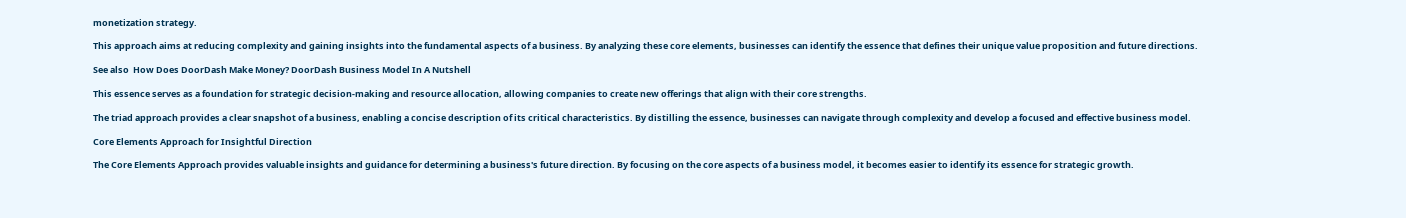monetization strategy.

This approach aims at reducing complexity and gaining insights into the fundamental aspects of a business. By analyzing these core elements, businesses can identify the essence that defines their unique value proposition and future directions.

See also  How Does DoorDash Make Money? DoorDash Business Model In A Nutshell

This essence serves as a foundation for strategic decision-making and resource allocation, allowing companies to create new offerings that align with their core strengths.

The triad approach provides a clear snapshot of a business, enabling a concise description of its critical characteristics. By distilling the essence, businesses can navigate through complexity and develop a focused and effective business model.

Core Elements Approach for Insightful Direction

The Core Elements Approach provides valuable insights and guidance for determining a business's future direction. By focusing on the core aspects of a business model, it becomes easier to identify its essence for strategic growth.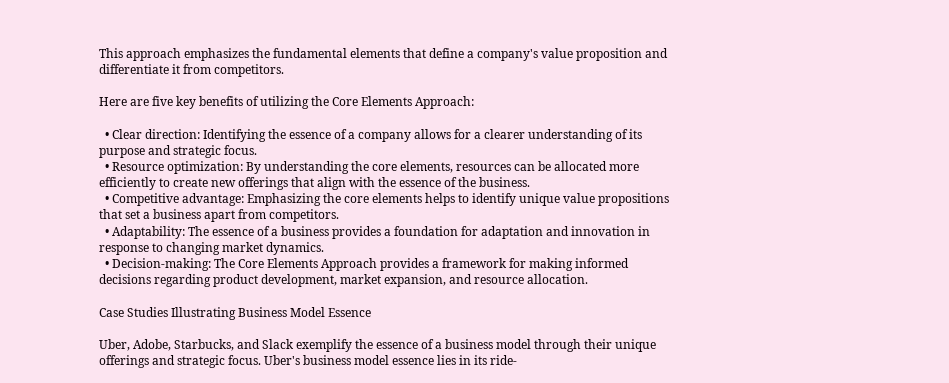This approach emphasizes the fundamental elements that define a company's value proposition and differentiate it from competitors.

Here are five key benefits of utilizing the Core Elements Approach:

  • Clear direction: Identifying the essence of a company allows for a clearer understanding of its purpose and strategic focus.
  • Resource optimization: By understanding the core elements, resources can be allocated more efficiently to create new offerings that align with the essence of the business.
  • Competitive advantage: Emphasizing the core elements helps to identify unique value propositions that set a business apart from competitors.
  • Adaptability: The essence of a business provides a foundation for adaptation and innovation in response to changing market dynamics.
  • Decision-making: The Core Elements Approach provides a framework for making informed decisions regarding product development, market expansion, and resource allocation.

Case Studies Illustrating Business Model Essence

Uber, Adobe, Starbucks, and Slack exemplify the essence of a business model through their unique offerings and strategic focus. Uber's business model essence lies in its ride-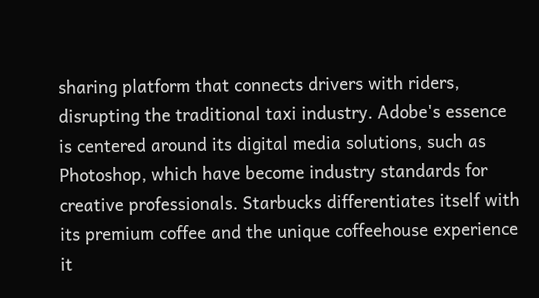sharing platform that connects drivers with riders, disrupting the traditional taxi industry. Adobe's essence is centered around its digital media solutions, such as Photoshop, which have become industry standards for creative professionals. Starbucks differentiates itself with its premium coffee and the unique coffeehouse experience it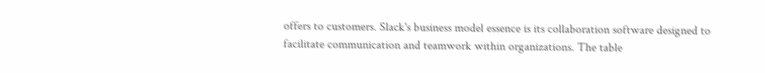offers to customers. Slack's business model essence is its collaboration software designed to facilitate communication and teamwork within organizations. The table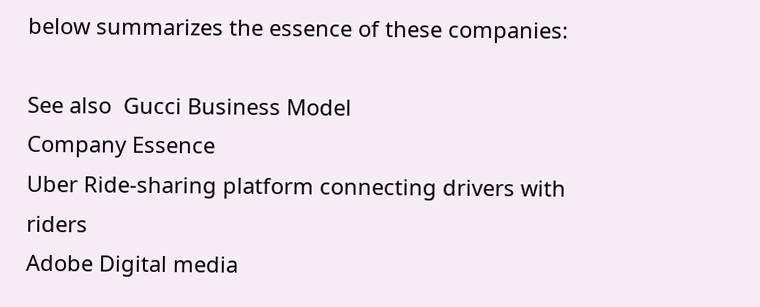below summarizes the essence of these companies:

See also  Gucci Business Model
Company Essence
Uber Ride-sharing platform connecting drivers with riders
Adobe Digital media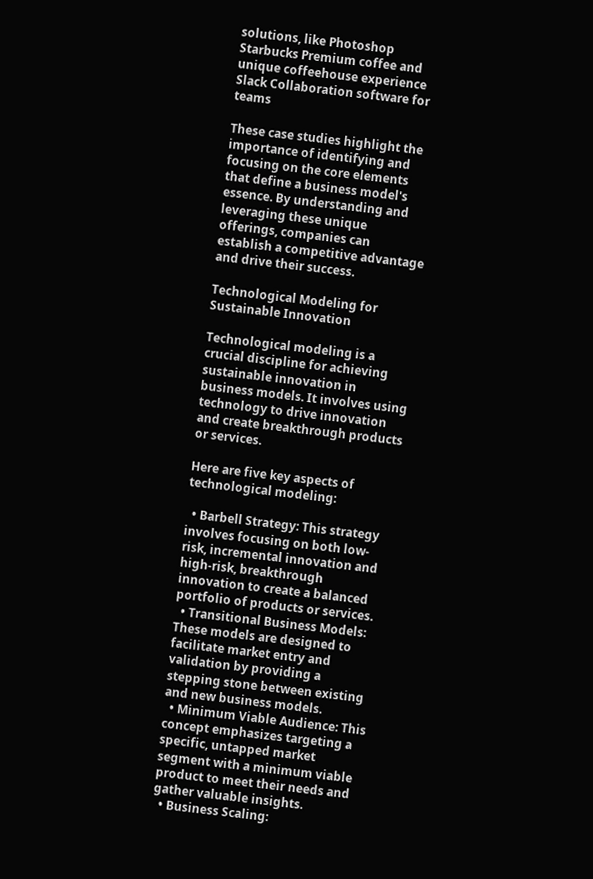solutions, like Photoshop
Starbucks Premium coffee and unique coffeehouse experience
Slack Collaboration software for teams

These case studies highlight the importance of identifying and focusing on the core elements that define a business model's essence. By understanding and leveraging these unique offerings, companies can establish a competitive advantage and drive their success.

Technological Modeling for Sustainable Innovation

Technological modeling is a crucial discipline for achieving sustainable innovation in business models. It involves using technology to drive innovation and create breakthrough products or services.

Here are five key aspects of technological modeling:

  • Barbell Strategy: This strategy involves focusing on both low-risk, incremental innovation and high-risk, breakthrough innovation to create a balanced portfolio of products or services.
  • Transitional Business Models: These models are designed to facilitate market entry and validation by providing a stepping stone between existing and new business models.
  • Minimum Viable Audience: This concept emphasizes targeting a specific, untapped market segment with a minimum viable product to meet their needs and gather valuable insights.
  • Business Scaling: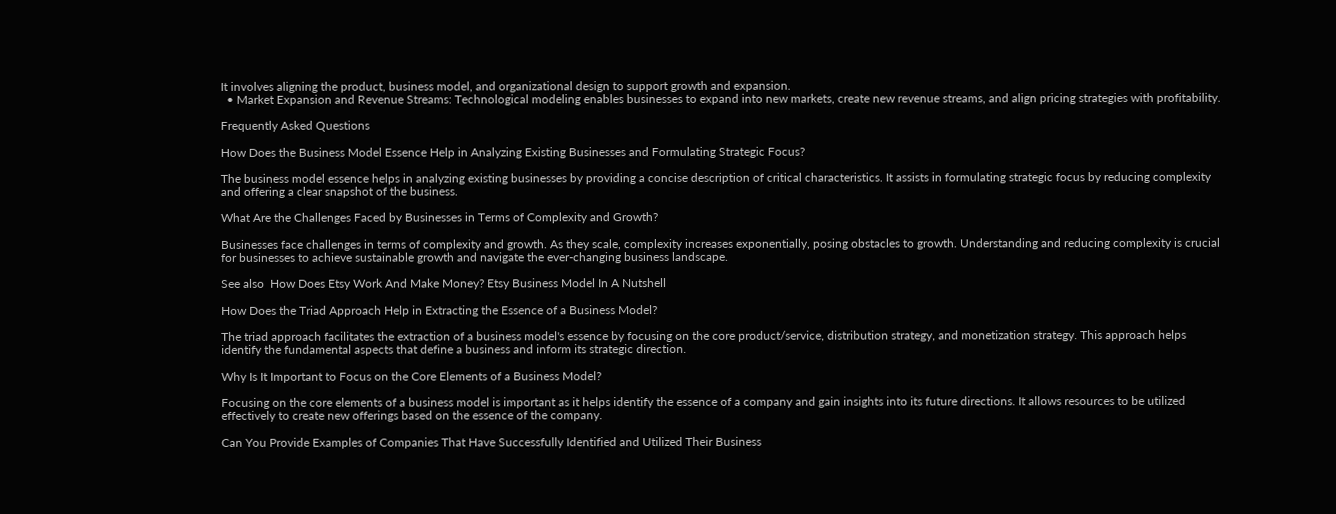It involves aligning the product, business model, and organizational design to support growth and expansion.
  • Market Expansion and Revenue Streams: Technological modeling enables businesses to expand into new markets, create new revenue streams, and align pricing strategies with profitability.

Frequently Asked Questions

How Does the Business Model Essence Help in Analyzing Existing Businesses and Formulating Strategic Focus?

The business model essence helps in analyzing existing businesses by providing a concise description of critical characteristics. It assists in formulating strategic focus by reducing complexity and offering a clear snapshot of the business.

What Are the Challenges Faced by Businesses in Terms of Complexity and Growth?

Businesses face challenges in terms of complexity and growth. As they scale, complexity increases exponentially, posing obstacles to growth. Understanding and reducing complexity is crucial for businesses to achieve sustainable growth and navigate the ever-changing business landscape.

See also  How Does Etsy Work And Make Money? Etsy Business Model In A Nutshell

How Does the Triad Approach Help in Extracting the Essence of a Business Model?

The triad approach facilitates the extraction of a business model's essence by focusing on the core product/service, distribution strategy, and monetization strategy. This approach helps identify the fundamental aspects that define a business and inform its strategic direction.

Why Is It Important to Focus on the Core Elements of a Business Model?

Focusing on the core elements of a business model is important as it helps identify the essence of a company and gain insights into its future directions. It allows resources to be utilized effectively to create new offerings based on the essence of the company.

Can You Provide Examples of Companies That Have Successfully Identified and Utilized Their Business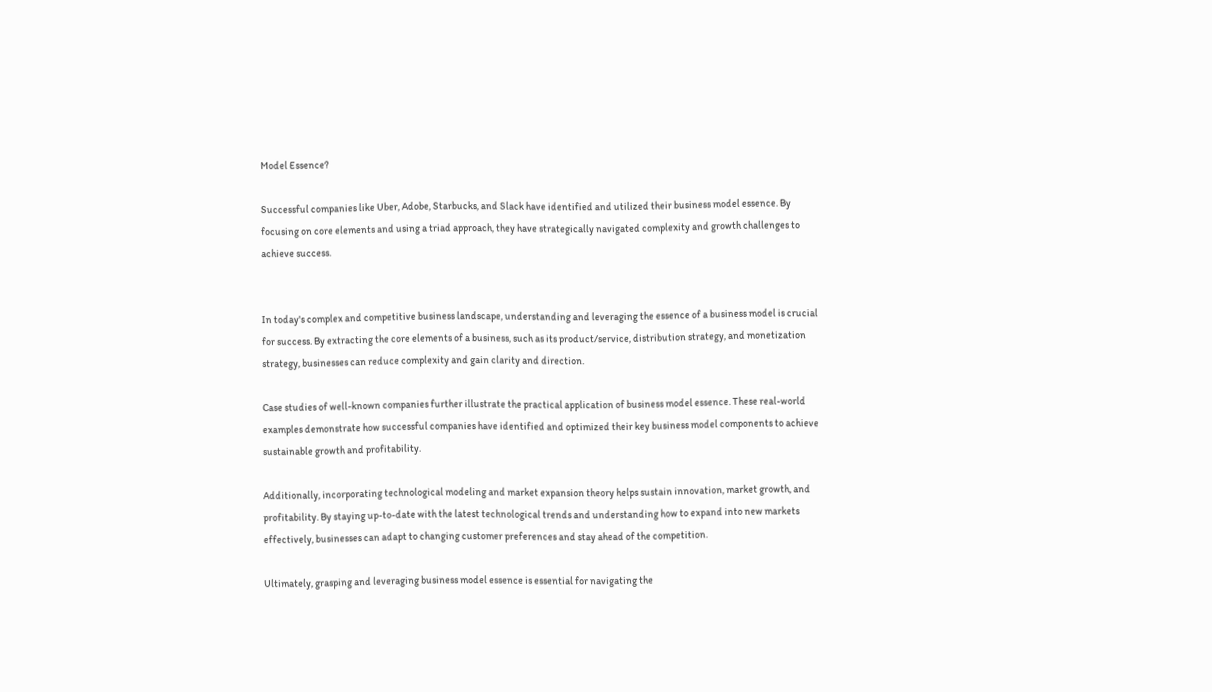Model Essence?

Successful companies like Uber, Adobe, Starbucks, and Slack have identified and utilized their business model essence. By focusing on core elements and using a triad approach, they have strategically navigated complexity and growth challenges to achieve success.


In today's complex and competitive business landscape, understanding and leveraging the essence of a business model is crucial for success. By extracting the core elements of a business, such as its product/service, distribution strategy, and monetization strategy, businesses can reduce complexity and gain clarity and direction.

Case studies of well-known companies further illustrate the practical application of business model essence. These real-world examples demonstrate how successful companies have identified and optimized their key business model components to achieve sustainable growth and profitability.

Additionally, incorporating technological modeling and market expansion theory helps sustain innovation, market growth, and profitability. By staying up-to-date with the latest technological trends and understanding how to expand into new markets effectively, businesses can adapt to changing customer preferences and stay ahead of the competition.

Ultimately, grasping and leveraging business model essence is essential for navigating the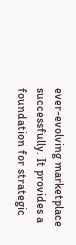ever-evolving marketplace successfully. It provides a foundation for strategic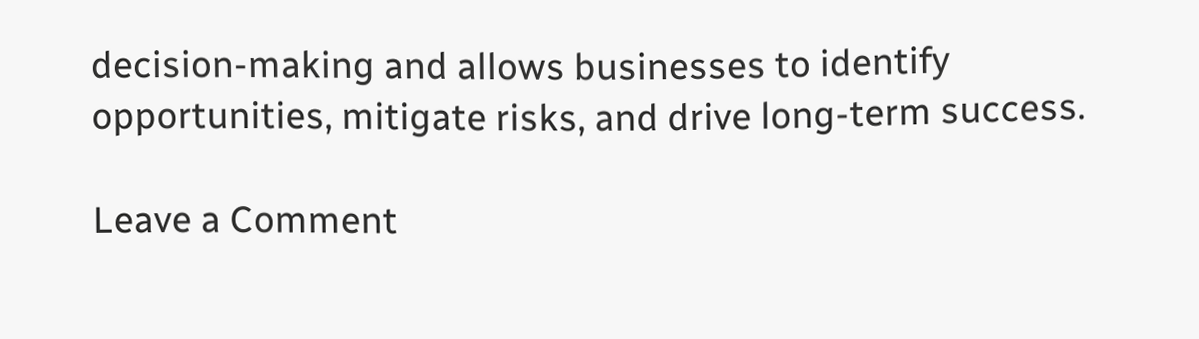decision-making and allows businesses to identify opportunities, mitigate risks, and drive long-term success.

Leave a Comment